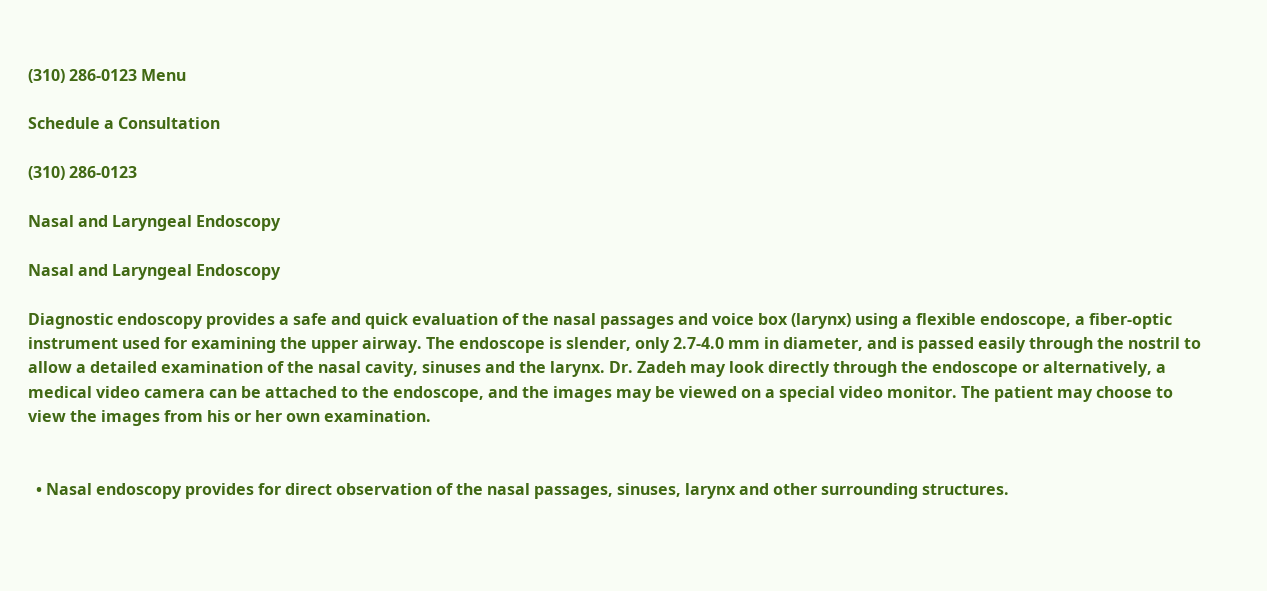(310) 286-0123 Menu

Schedule a Consultation

(310) 286-0123

Nasal and Laryngeal Endoscopy

Nasal and Laryngeal Endoscopy

Diagnostic endoscopy provides a safe and quick evaluation of the nasal passages and voice box (larynx) using a flexible endoscope, a fiber-optic instrument used for examining the upper airway. The endoscope is slender, only 2.7-4.0 mm in diameter, and is passed easily through the nostril to allow a detailed examination of the nasal cavity, sinuses and the larynx. Dr. Zadeh may look directly through the endoscope or alternatively, a medical video camera can be attached to the endoscope, and the images may be viewed on a special video monitor. The patient may choose to view the images from his or her own examination.


  • Nasal endoscopy provides for direct observation of the nasal passages, sinuses, larynx and other surrounding structures.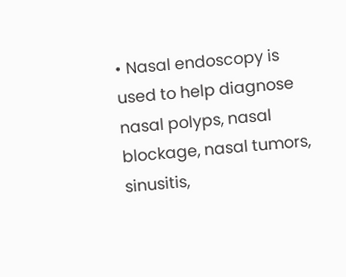• Nasal endoscopy is used to help diagnose nasal polyps, nasal blockage, nasal tumors, sinusitis,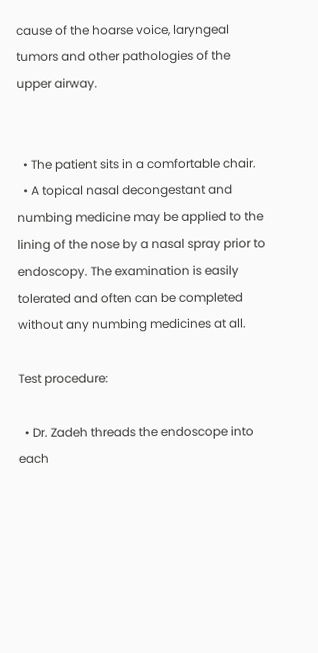cause of the hoarse voice, laryngeal tumors and other pathologies of the upper airway.


  • The patient sits in a comfortable chair.
  • A topical nasal decongestant and numbing medicine may be applied to the lining of the nose by a nasal spray prior to endoscopy. The examination is easily tolerated and often can be completed without any numbing medicines at all.

Test procedure:

  • Dr. Zadeh threads the endoscope into each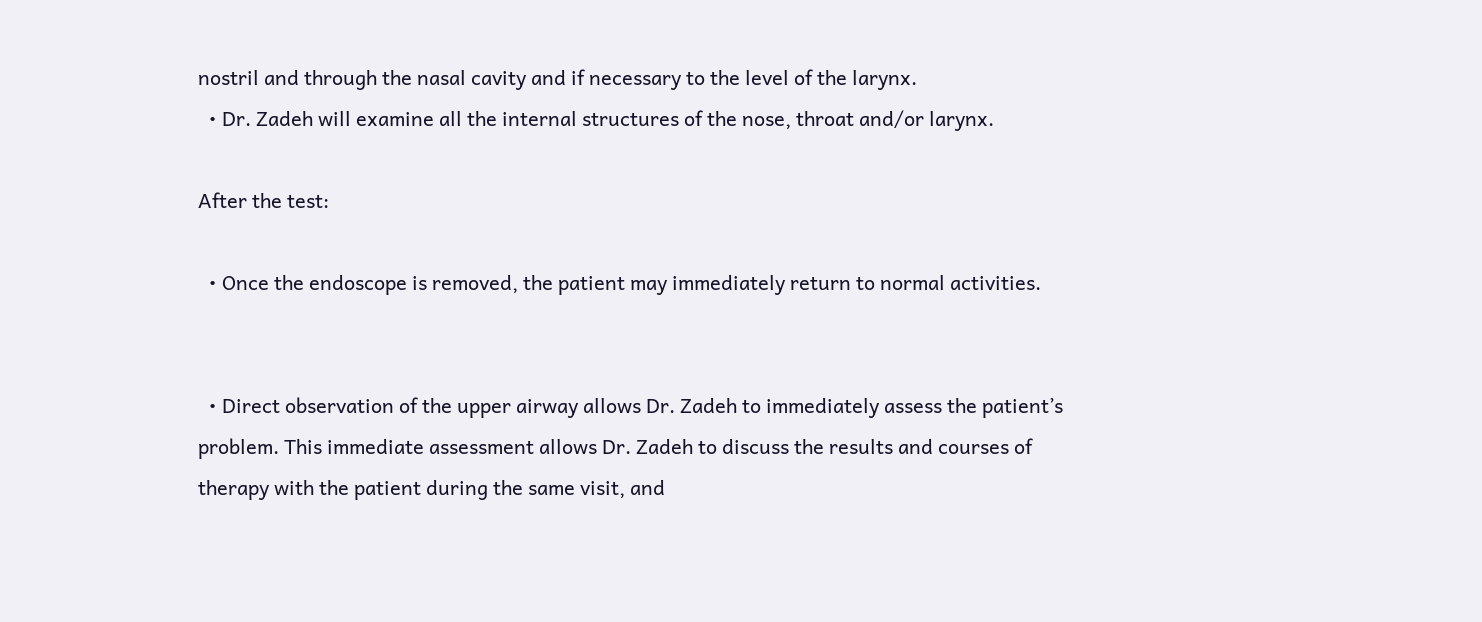nostril and through the nasal cavity and if necessary to the level of the larynx.
  • Dr. Zadeh will examine all the internal structures of the nose, throat and/or larynx.

After the test:

  • Once the endoscope is removed, the patient may immediately return to normal activities.


  • Direct observation of the upper airway allows Dr. Zadeh to immediately assess the patient’s problem. This immediate assessment allows Dr. Zadeh to discuss the results and courses of therapy with the patient during the same visit, and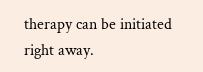therapy can be initiated right away.